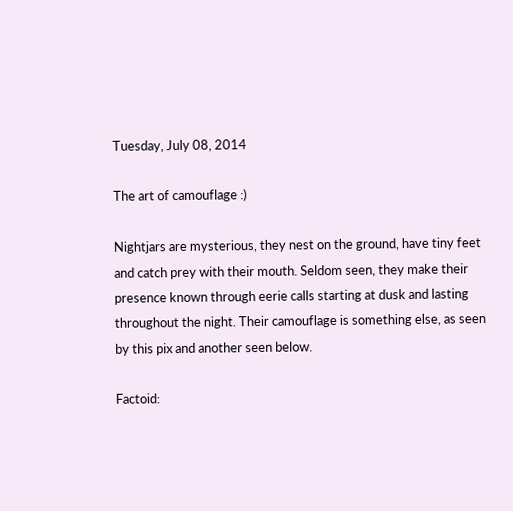Tuesday, July 08, 2014

The art of camouflage :)

Nightjars are mysterious, they nest on the ground, have tiny feet and catch prey with their mouth. Seldom seen, they make their presence known through eerie calls starting at dusk and lasting throughout the night. Their camouflage is something else, as seen by this pix and another seen below.

Factoid: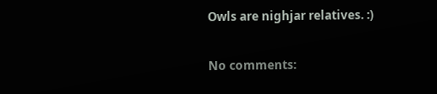Owls are nighjar relatives. :)

No comments: